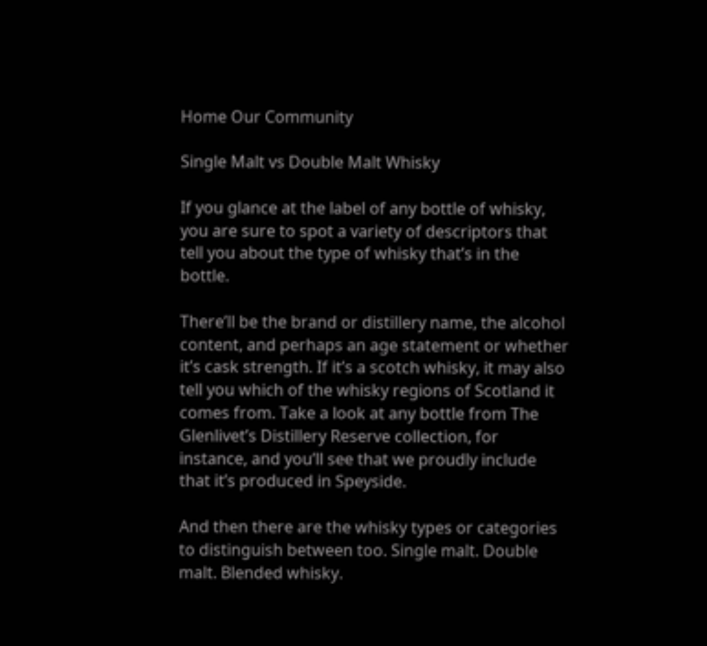Home Our Community

Single Malt vs Double Malt Whisky

If you glance at the label of any bottle of whisky, you are sure to spot a variety of descriptors that tell you about the type of whisky that’s in the bottle.

There’ll be the brand or distillery name, the alcohol content, and perhaps an age statement or whether it’s cask strength. If it’s a scotch whisky, it may also tell you which of the whisky regions of Scotland it comes from. Take a look at any bottle from The Glenlivet’s Distillery Reserve collection, for instance, and you’ll see that we proudly include that it’s produced in Speyside.

And then there are the whisky types or categories to distinguish between too. Single malt. Double malt. Blended whisky.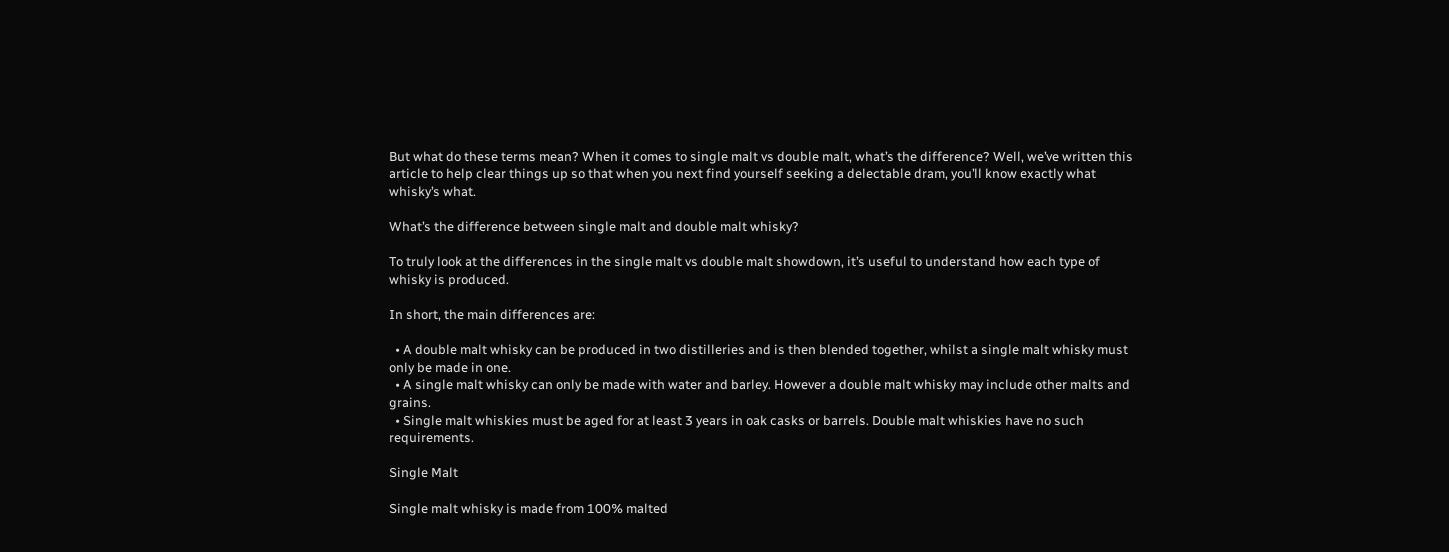But what do these terms mean? When it comes to single malt vs double malt, what’s the difference? Well, we’ve written this article to help clear things up so that when you next find yourself seeking a delectable dram, you’ll know exactly what whisky’s what.

What’s the difference between single malt and double malt whisky?

To truly look at the differences in the single malt vs double malt showdown, it’s useful to understand how each type of whisky is produced.

In short, the main differences are:

  • A double malt whisky can be produced in two distilleries and is then blended together, whilst a single malt whisky must only be made in one.
  • A single malt whisky can only be made with water and barley. However a double malt whisky may include other malts and grains.
  • Single malt whiskies must be aged for at least 3 years in oak casks or barrels. Double malt whiskies have no such requirements.

Single Malt

Single malt whisky is made from 100% malted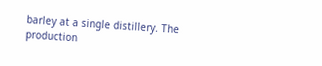barley at a single distillery. The production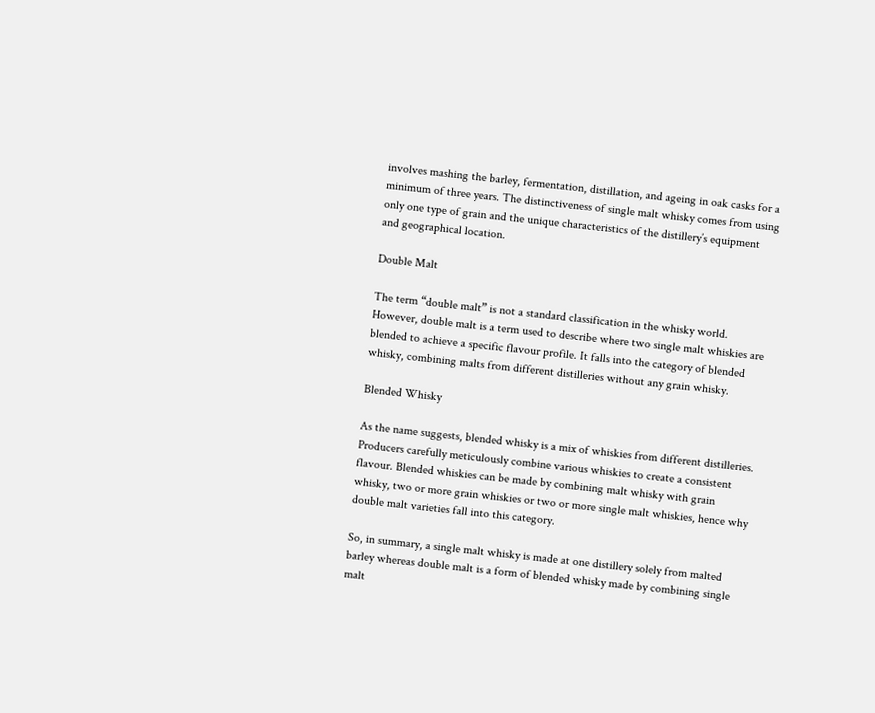involves mashing the barley, fermentation, distillation, and ageing in oak casks for a minimum of three years. The distinctiveness of single malt whisky comes from using only one type of grain and the unique characteristics of the distillery’s equipment and geographical location.

Double Malt

The term “double malt” is not a standard classification in the whisky world. However, double malt is a term used to describe where two single malt whiskies are blended to achieve a specific flavour profile. It falls into the category of blended whisky, combining malts from different distilleries without any grain whisky.

Blended Whisky

As the name suggests, blended whisky is a mix of whiskies from different distilleries. Producers carefully meticulously combine various whiskies to create a consistent flavour. Blended whiskies can be made by combining malt whisky with grain whisky, two or more grain whiskies or two or more single malt whiskies, hence why double malt varieties fall into this category.

So, in summary, a single malt whisky is made at one distillery solely from malted barley whereas double malt is a form of blended whisky made by combining single malt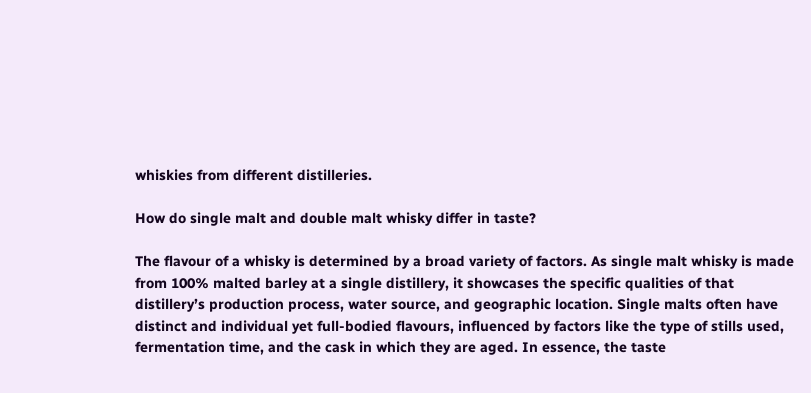whiskies from different distilleries.

How do single malt and double malt whisky differ in taste?

The flavour of a whisky is determined by a broad variety of factors. As single malt whisky is made from 100% malted barley at a single distillery, it showcases the specific qualities of that distillery’s production process, water source, and geographic location. Single malts often have distinct and individual yet full-bodied flavours, influenced by factors like the type of stills used, fermentation time, and the cask in which they are aged. In essence, the taste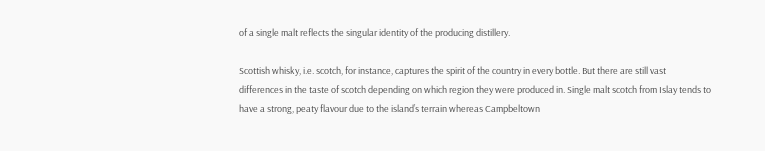of a single malt reflects the singular identity of the producing distillery.

Scottish whisky, i.e. scotch, for instance, captures the spirit of the country in every bottle. But there are still vast differences in the taste of scotch depending on which region they were produced in. Single malt scotch from Islay tends to have a strong, peaty flavour due to the island’s terrain whereas Campbeltown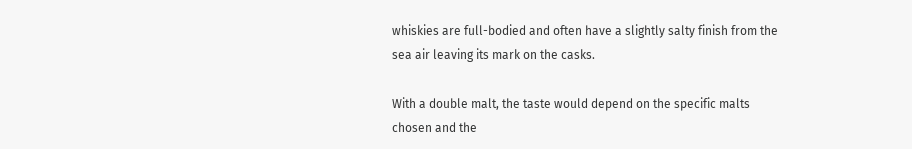whiskies are full-bodied and often have a slightly salty finish from the sea air leaving its mark on the casks.

With a double malt, the taste would depend on the specific malts chosen and the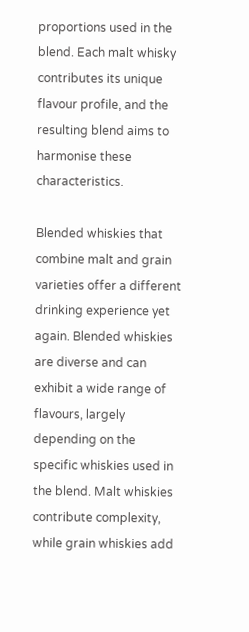proportions used in the blend. Each malt whisky contributes its unique flavour profile, and the resulting blend aims to harmonise these characteristics.

Blended whiskies that combine malt and grain varieties offer a different drinking experience yet again. Blended whiskies are diverse and can exhibit a wide range of flavours, largely depending on the specific whiskies used in the blend. Malt whiskies contribute complexity, while grain whiskies add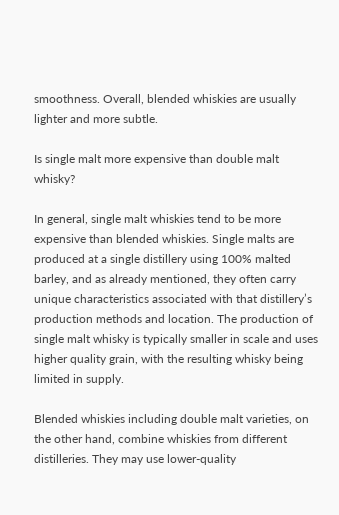smoothness. Overall, blended whiskies are usually lighter and more subtle.

Is single malt more expensive than double malt whisky?

In general, single malt whiskies tend to be more expensive than blended whiskies. Single malts are produced at a single distillery using 100% malted barley, and as already mentioned, they often carry unique characteristics associated with that distillery’s production methods and location. The production of single malt whisky is typically smaller in scale and uses higher quality grain, with the resulting whisky being limited in supply.

Blended whiskies including double malt varieties, on the other hand, combine whiskies from different distilleries. They may use lower-quality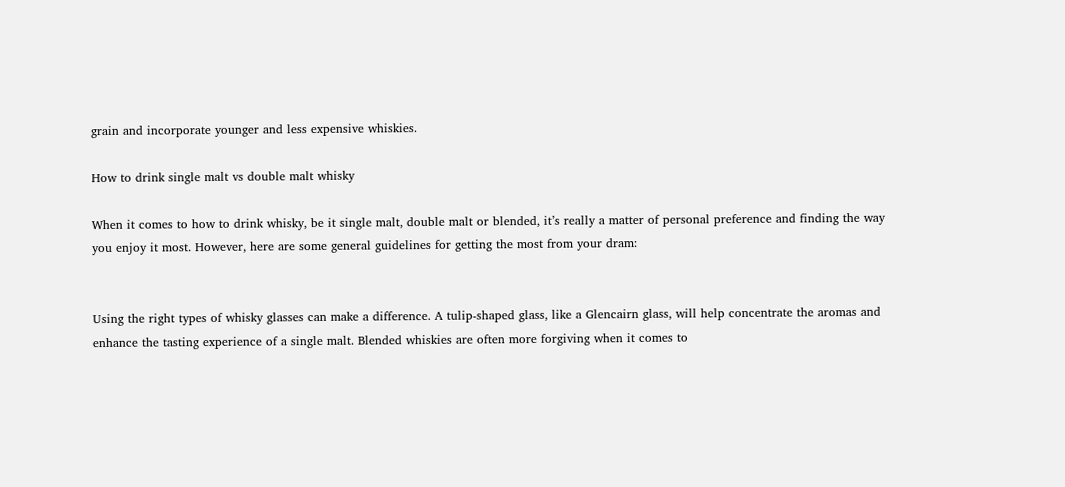grain and incorporate younger and less expensive whiskies.

How to drink single malt vs double malt whisky

When it comes to how to drink whisky, be it single malt, double malt or blended, it’s really a matter of personal preference and finding the way you enjoy it most. However, here are some general guidelines for getting the most from your dram:


Using the right types of whisky glasses can make a difference. A tulip-shaped glass, like a Glencairn glass, will help concentrate the aromas and enhance the tasting experience of a single malt. Blended whiskies are often more forgiving when it comes to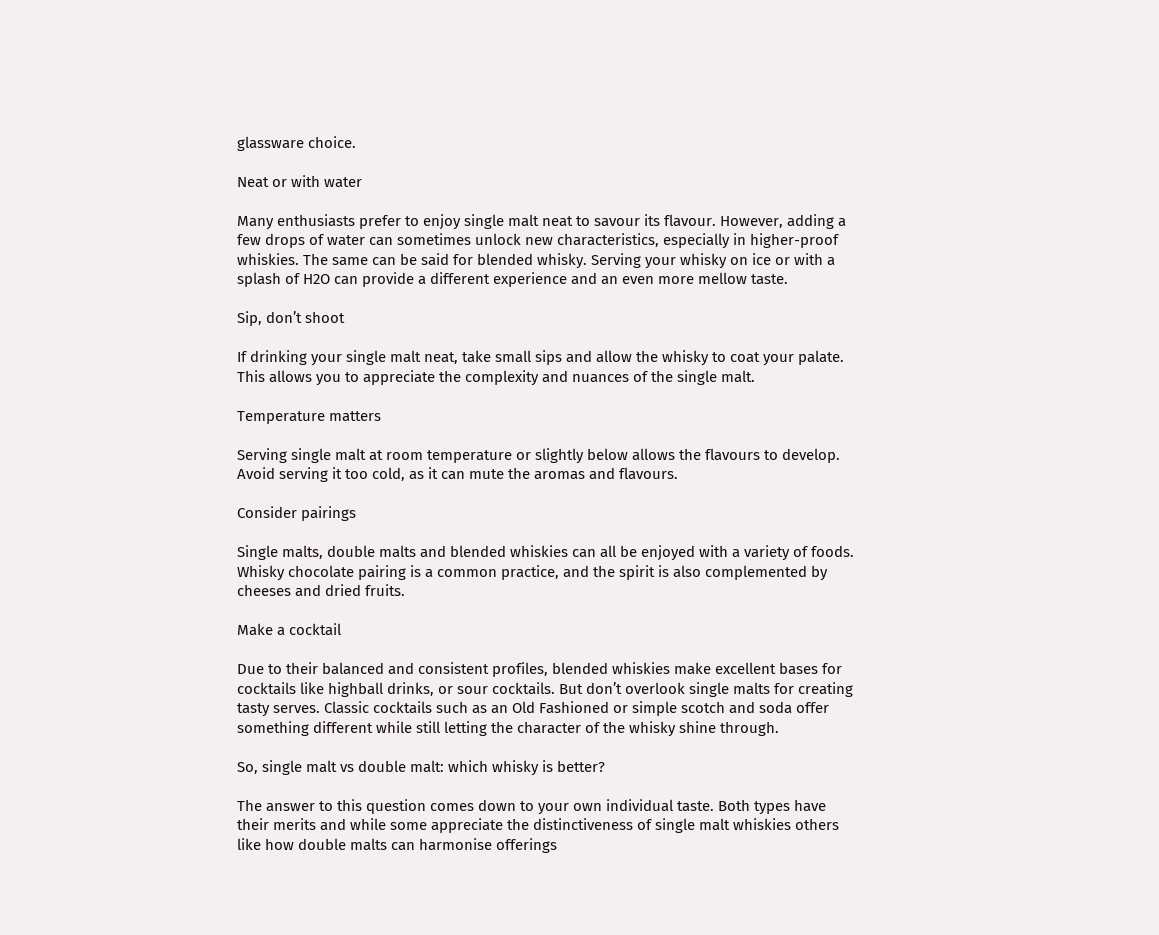glassware choice.

Neat or with water

Many enthusiasts prefer to enjoy single malt neat to savour its flavour. However, adding a few drops of water can sometimes unlock new characteristics, especially in higher-proof whiskies. The same can be said for blended whisky. Serving your whisky on ice or with a splash of H2O can provide a different experience and an even more mellow taste.

Sip, don’t shoot

If drinking your single malt neat, take small sips and allow the whisky to coat your palate. This allows you to appreciate the complexity and nuances of the single malt.

Temperature matters

Serving single malt at room temperature or slightly below allows the flavours to develop. Avoid serving it too cold, as it can mute the aromas and flavours.

Consider pairings

Single malts, double malts and blended whiskies can all be enjoyed with a variety of foods. Whisky chocolate pairing is a common practice, and the spirit is also complemented by cheeses and dried fruits.

Make a cocktail

Due to their balanced and consistent profiles, blended whiskies make excellent bases for cocktails like highball drinks, or sour cocktails. But don’t overlook single malts for creating tasty serves. Classic cocktails such as an Old Fashioned or simple scotch and soda offer something different while still letting the character of the whisky shine through.

So, single malt vs double malt: which whisky is better?

The answer to this question comes down to your own individual taste. Both types have their merits and while some appreciate the distinctiveness of single malt whiskies others like how double malts can harmonise offerings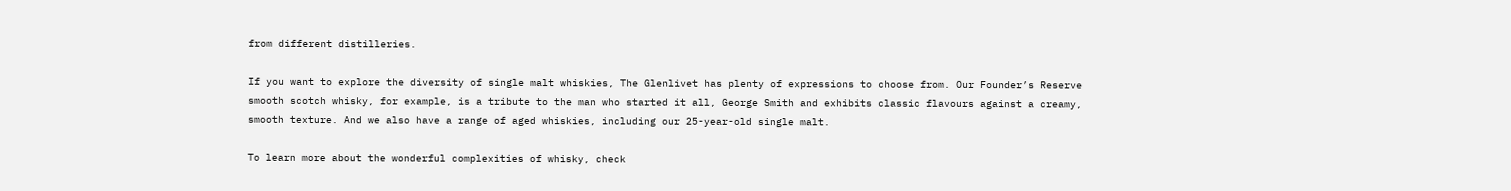from different distilleries.

If you want to explore the diversity of single malt whiskies, The Glenlivet has plenty of expressions to choose from. Our Founder’s Reserve smooth scotch whisky, for example, is a tribute to the man who started it all, George Smith and exhibits classic flavours against a creamy, smooth texture. And we also have a range of aged whiskies, including our 25-year-old single malt.

To learn more about the wonderful complexities of whisky, check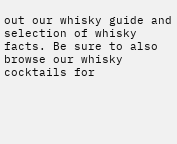out our whisky guide and selection of whisky facts. Be sure to also browse our whisky cocktails for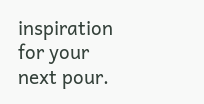inspiration for your next pour.